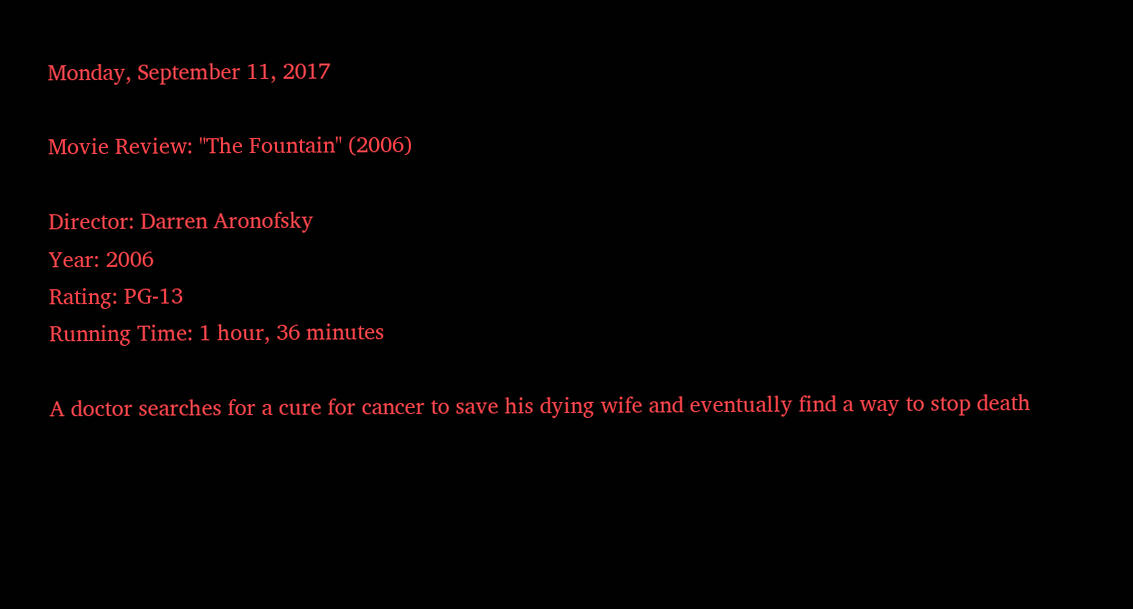Monday, September 11, 2017

Movie Review: "The Fountain" (2006)

Director: Darren Aronofsky
Year: 2006
Rating: PG-13
Running Time: 1 hour, 36 minutes

A doctor searches for a cure for cancer to save his dying wife and eventually find a way to stop death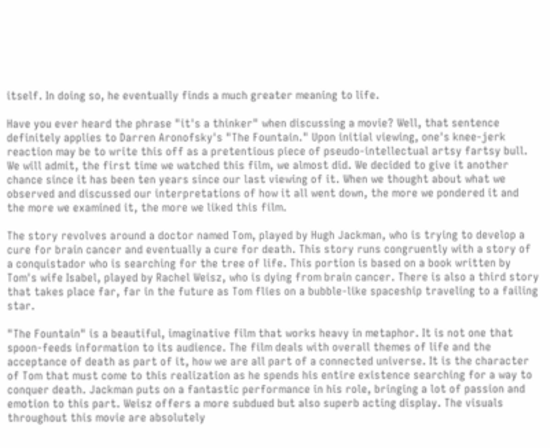itself. In doing so, he eventually finds a much greater meaning to life.

Have you ever heard the phrase "it's a thinker" when discussing a movie? Well, that sentence definitely applies to Darren Aronofsky's "The Fountain." Upon initial viewing, one's knee-jerk reaction may be to write this off as a pretentious piece of pseudo-intellectual artsy fartsy bull. We will admit, the first time we watched this film, we almost did. We decided to give it another chance since it has been ten years since our last viewing of it. When we thought about what we observed and discussed our interpretations of how it all went down, the more we pondered it and the more we examined it, the more we liked this film.

The story revolves around a doctor named Tom, played by Hugh Jackman, who is trying to develop a cure for brain cancer and eventually a cure for death. This story runs congruently with a story of a conquistador who is searching for the tree of life. This portion is based on a book written by Tom's wife Isabel, played by Rachel Weisz, who is dying from brain cancer. There is also a third story that takes place far, far in the future as Tom flies on a bubble-like spaceship traveling to a failing star.

"The Fountain" is a beautiful, imaginative film that works heavy in metaphor. It is not one that spoon-feeds information to its audience. The film deals with overall themes of life and the acceptance of death as part of it, how we are all part of a connected universe. It is the character of Tom that must come to this realization as he spends his entire existence searching for a way to conquer death. Jackman puts on a fantastic performance in his role, bringing a lot of passion and emotion to this part. Weisz offers a more subdued but also superb acting display. The visuals throughout this movie are absolutely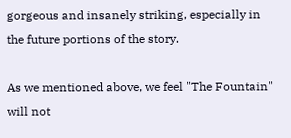gorgeous and insanely striking, especially in the future portions of the story.

As we mentioned above, we feel "The Fountain" will not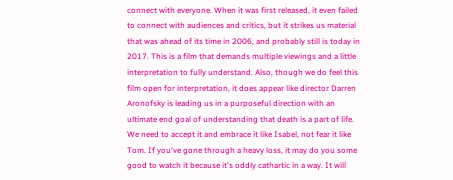connect with everyone. When it was first released, it even failed to connect with audiences and critics, but it strikes us material that was ahead of its time in 2006, and probably still is today in 2017. This is a film that demands multiple viewings and a little interpretation to fully understand. Also, though we do feel this film open for interpretation, it does appear like director Darren Aronofsky is leading us in a purposeful direction with an ultimate end goal of understanding that death is a part of life. We need to accept it and embrace it like Isabel, not fear it like Tom. If you've gone through a heavy loss, it may do you some good to watch it because it's oddly cathartic in a way. It will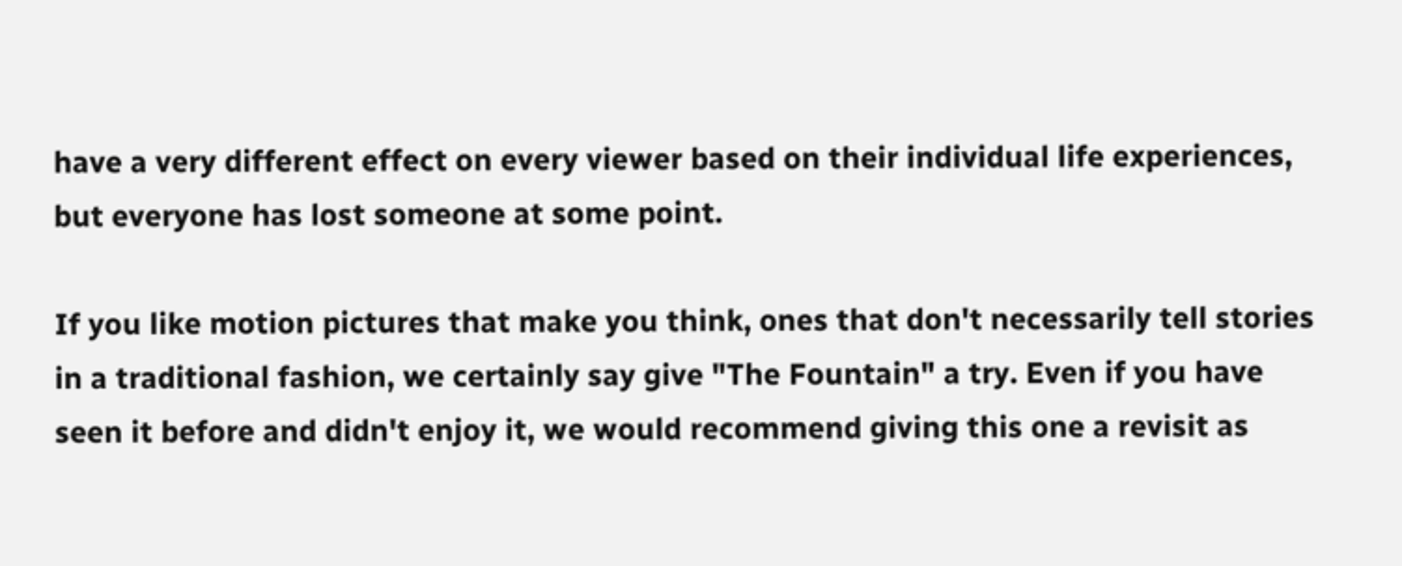have a very different effect on every viewer based on their individual life experiences, but everyone has lost someone at some point.

If you like motion pictures that make you think, ones that don't necessarily tell stories in a traditional fashion, we certainly say give "The Fountain" a try. Even if you have seen it before and didn't enjoy it, we would recommend giving this one a revisit as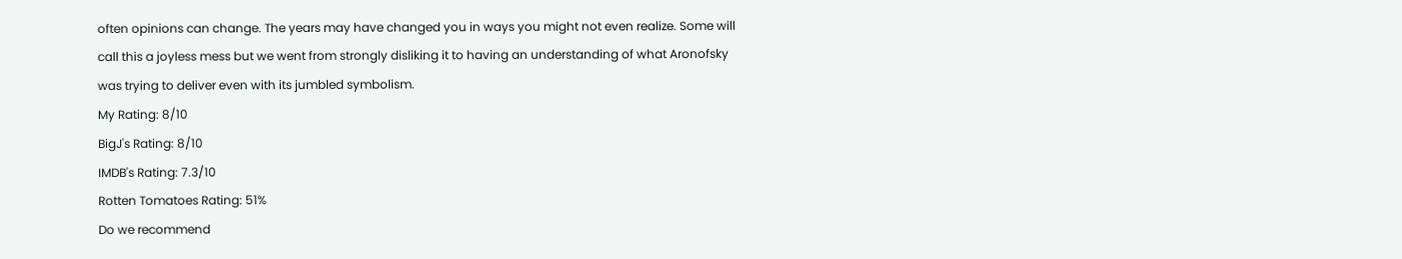often opinions can change. The years may have changed you in ways you might not even realize. Some will call this a joyless mess but we went from strongly disliking it to having an understanding of what Aronofsky was trying to deliver even with its jumbled symbolism.
My Rating: 8/10
BigJ's Rating: 8/10
IMDB's Rating: 7.3/10
Rotten Tomatoes Rating: 51%
Do we recommend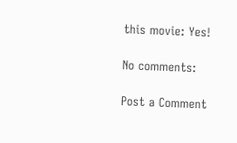this movie: Yes!

No comments:

Post a Comment